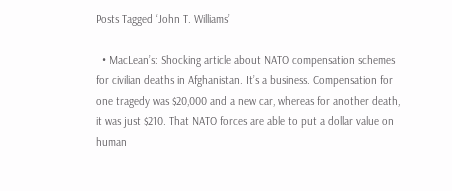Posts Tagged ‘John T. Williams’

  • MacLean’s: Shocking article about NATO compensation schemes for civilian deaths in Afghanistan. It’s a business. Compensation for one tragedy was $20,000 and a new car, whereas for another death, it was just $210. That NATO forces are able to put a dollar value on human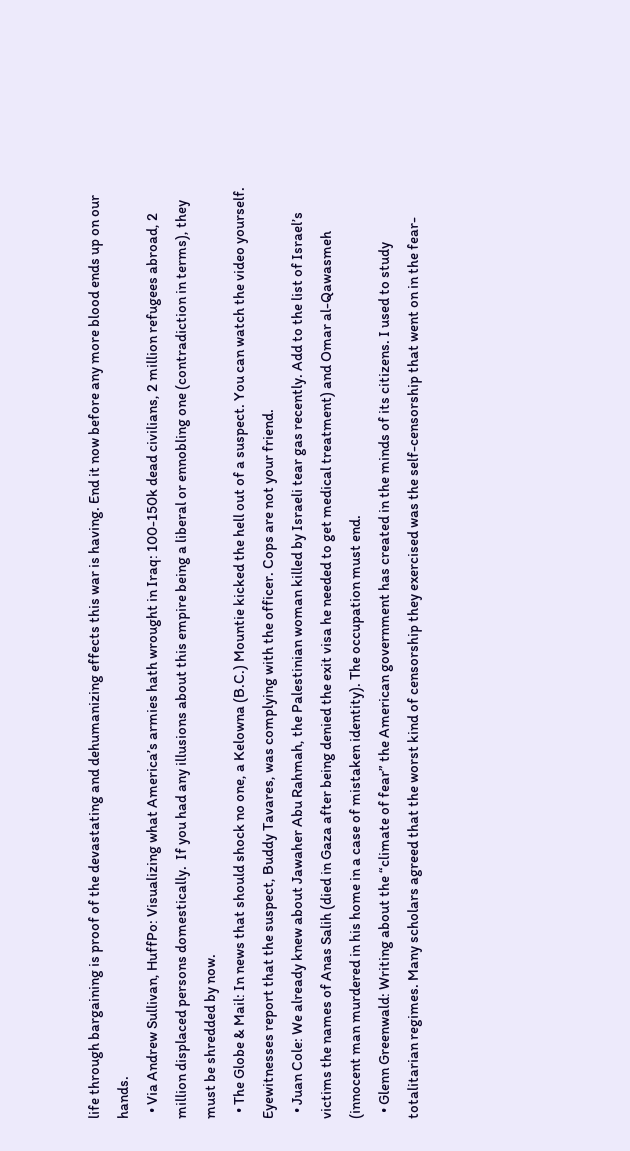life through bargaining is proof of the devastating and dehumanizing effects this war is having. End it now before any more blood ends up on our hands.
  • Via Andrew Sullivan, HuffPo: Visualizing what America’s armies hath wrought in Iraq: 100-150k dead civilians, 2 million refugees abroad, 2 million displaced persons domestically.  If you had any illusions about this empire being a liberal or ennobling one (contradiction in terms), they must be shredded by now.
  • The Globe & Mail: In news that should shock no one, a Kelowna (B.C.) Mountie kicked the hell out of a suspect. You can watch the video yourself. Eyewitnesses report that the suspect, Buddy Tavares, was complying with the officer. Cops are not your friend.
  • Juan Cole: We already knew about Jawaher Abu Rahmah, the Palestinian woman killed by Israeli tear gas recently. Add to the list of Israel’s victims the names of Anas Salih (died in Gaza after being denied the exit visa he needed to get medical treatment) and Omar al-Qawasmeh (innocent man murdered in his home in a case of mistaken identity). The occupation must end.
  • Glenn Greenwald: Writing about the “climate of fear” the American government has created in the minds of its citizens. I used to study totalitarian regimes. Many scholars agreed that the worst kind of censorship they exercised was the self-censorship that went on in the fear-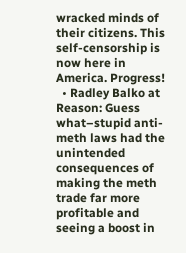wracked minds of their citizens. This self-censorship is now here in America. Progress!
  • Radley Balko at Reason: Guess what–stupid anti-meth laws had the unintended consequences of making the meth trade far more profitable and seeing a boost in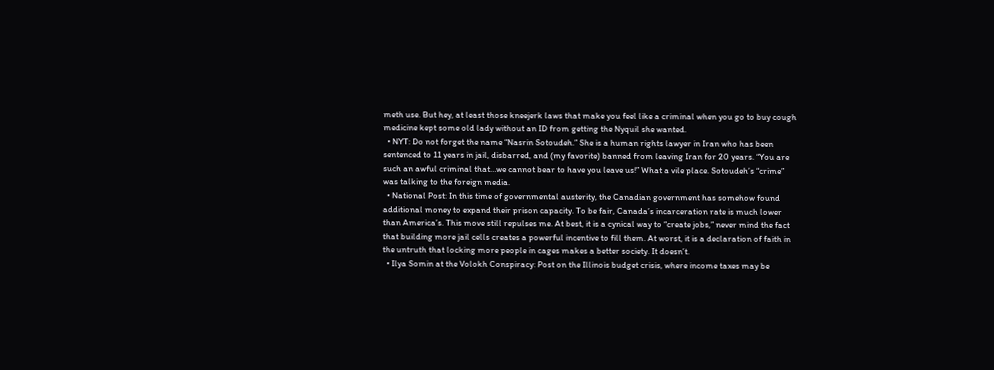meth use. But hey, at least those kneejerk laws that make you feel like a criminal when you go to buy cough medicine kept some old lady without an ID from getting the Nyquil she wanted.
  • NYT: Do not forget the name “Nasrin Sotoudeh.” She is a human rights lawyer in Iran who has been sentenced to 11 years in jail, disbarred, and (my favorite) banned from leaving Iran for 20 years. “You are such an awful criminal that…we cannot bear to have you leave us!” What a vile place. Sotoudeh’s “crime” was talking to the foreign media.
  • National Post: In this time of governmental austerity, the Canadian government has somehow found additional money to expand their prison capacity. To be fair, Canada’s incarceration rate is much lower than America’s. This move still repulses me. At best, it is a cynical way to “create jobs,” never mind the fact that building more jail cells creates a powerful incentive to fill them. At worst, it is a declaration of faith in the untruth that locking more people in cages makes a better society. It doesn’t.
  • Ilya Somin at the Volokh Conspiracy: Post on the Illinois budget crisis, where income taxes may be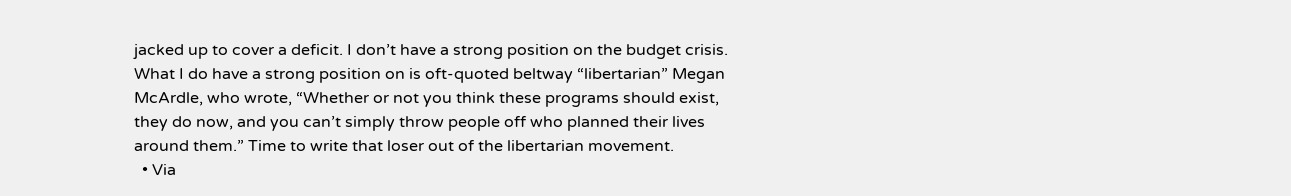jacked up to cover a deficit. I don’t have a strong position on the budget crisis. What I do have a strong position on is oft-quoted beltway “libertarian” Megan McArdle, who wrote, “Whether or not you think these programs should exist, they do now, and you can’t simply throw people off who planned their lives around them.” Time to write that loser out of the libertarian movement.
  • Via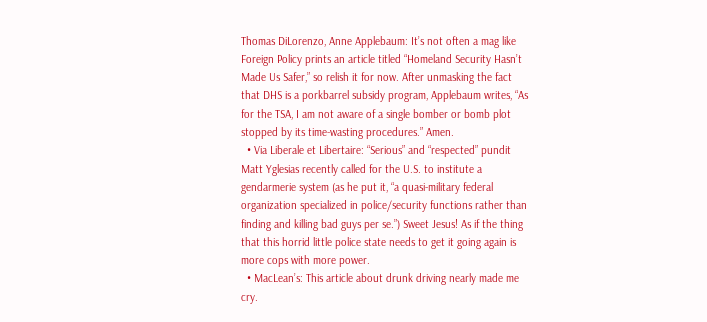Thomas DiLorenzo, Anne Applebaum: It’s not often a mag like Foreign Policy prints an article titled “Homeland Security Hasn’t Made Us Safer,” so relish it for now. After unmasking the fact that DHS is a porkbarrel subsidy program, Applebaum writes, “As for the TSA, I am not aware of a single bomber or bomb plot stopped by its time-wasting procedures.” Amen.
  • Via Liberale et Libertaire: “Serious” and “respected” pundit Matt Yglesias recently called for the U.S. to institute a gendarmerie system (as he put it, “a quasi-military federal organization specialized in police/security functions rather than finding and killing bad guys per se.”) Sweet Jesus! As if the thing that this horrid little police state needs to get it going again is more cops with more power.
  • MacLean’s: This article about drunk driving nearly made me cry.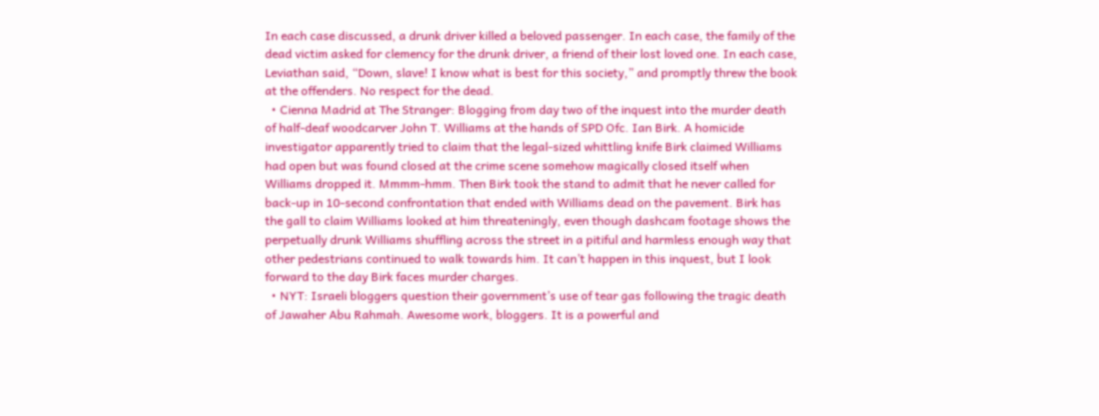In each case discussed, a drunk driver killed a beloved passenger. In each case, the family of the dead victim asked for clemency for the drunk driver, a friend of their lost loved one. In each case, Leviathan said, “Down, slave! I know what is best for this society,” and promptly threw the book at the offenders. No respect for the dead.
  • Cienna Madrid at The Stranger: Blogging from day two of the inquest into the murder death of half-deaf woodcarver John T. Williams at the hands of SPD Ofc. Ian Birk. A homicide investigator apparently tried to claim that the legal-sized whittling knife Birk claimed Williams had open but was found closed at the crime scene somehow magically closed itself when Williams dropped it. Mmmm-hmm. Then Birk took the stand to admit that he never called for back-up in 10-second confrontation that ended with Williams dead on the pavement. Birk has the gall to claim Williams looked at him threateningly, even though dashcam footage shows the perpetually drunk Williams shuffling across the street in a pitiful and harmless enough way that other pedestrians continued to walk towards him. It can’t happen in this inquest, but I look forward to the day Birk faces murder charges.
  • NYT: Israeli bloggers question their government’s use of tear gas following the tragic death of Jawaher Abu Rahmah. Awesome work, bloggers. It is a powerful and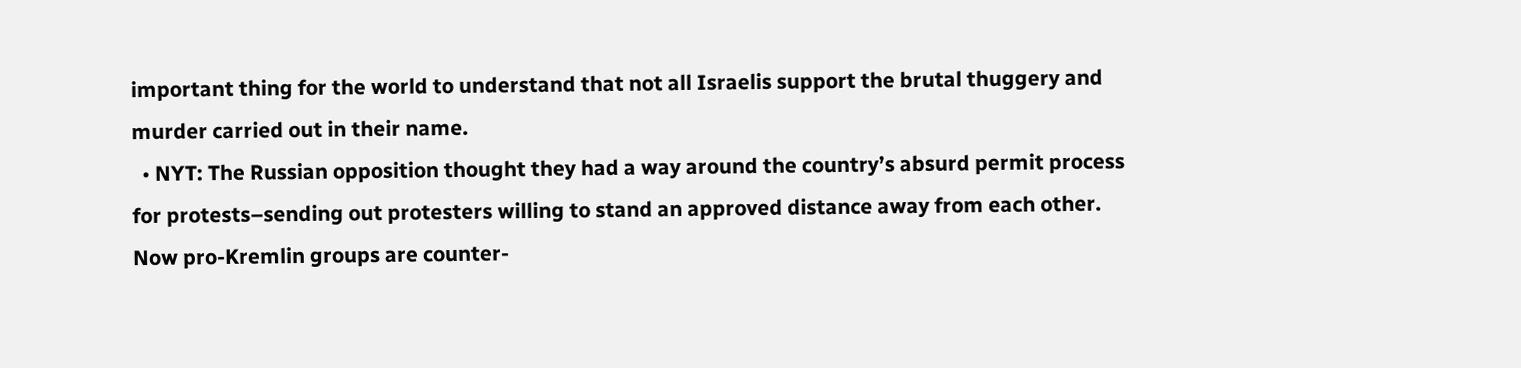important thing for the world to understand that not all Israelis support the brutal thuggery and murder carried out in their name.
  • NYT: The Russian opposition thought they had a way around the country’s absurd permit process for protests–sending out protesters willing to stand an approved distance away from each other. Now pro-Kremlin groups are counter-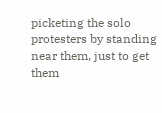picketing the solo protesters by standing near them, just to get them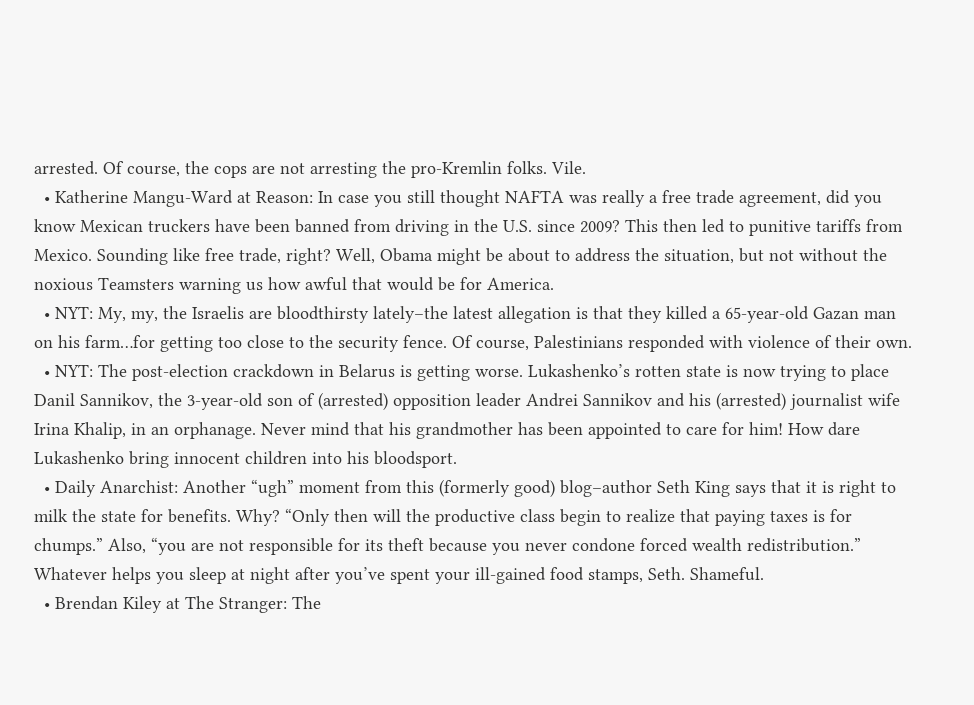arrested. Of course, the cops are not arresting the pro-Kremlin folks. Vile.
  • Katherine Mangu-Ward at Reason: In case you still thought NAFTA was really a free trade agreement, did you know Mexican truckers have been banned from driving in the U.S. since 2009? This then led to punitive tariffs from Mexico. Sounding like free trade, right? Well, Obama might be about to address the situation, but not without the noxious Teamsters warning us how awful that would be for America.
  • NYT: My, my, the Israelis are bloodthirsty lately–the latest allegation is that they killed a 65-year-old Gazan man on his farm…for getting too close to the security fence. Of course, Palestinians responded with violence of their own.
  • NYT: The post-election crackdown in Belarus is getting worse. Lukashenko’s rotten state is now trying to place Danil Sannikov, the 3-year-old son of (arrested) opposition leader Andrei Sannikov and his (arrested) journalist wife Irina Khalip, in an orphanage. Never mind that his grandmother has been appointed to care for him! How dare Lukashenko bring innocent children into his bloodsport.
  • Daily Anarchist: Another “ugh” moment from this (formerly good) blog–author Seth King says that it is right to milk the state for benefits. Why? “Only then will the productive class begin to realize that paying taxes is for chumps.” Also, “you are not responsible for its theft because you never condone forced wealth redistribution.” Whatever helps you sleep at night after you’ve spent your ill-gained food stamps, Seth. Shameful.
  • Brendan Kiley at The Stranger: The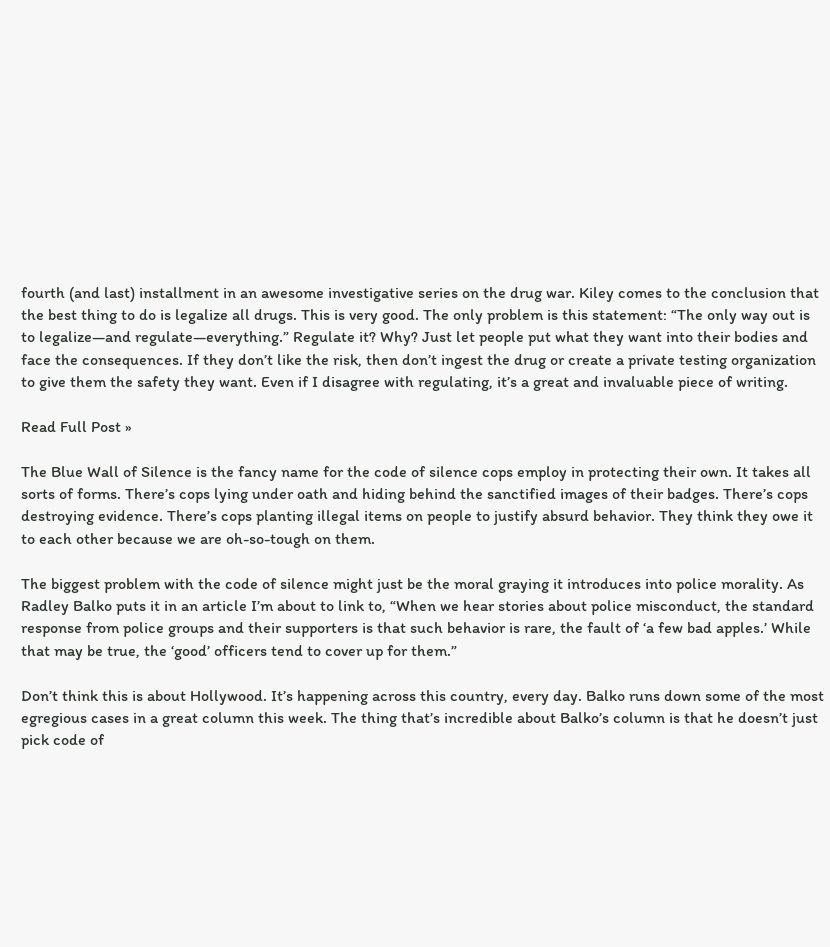fourth (and last) installment in an awesome investigative series on the drug war. Kiley comes to the conclusion that the best thing to do is legalize all drugs. This is very good. The only problem is this statement: “The only way out is to legalize—and regulate—everything.” Regulate it? Why? Just let people put what they want into their bodies and face the consequences. If they don’t like the risk, then don’t ingest the drug or create a private testing organization to give them the safety they want. Even if I disagree with regulating, it’s a great and invaluable piece of writing.

Read Full Post »

The Blue Wall of Silence is the fancy name for the code of silence cops employ in protecting their own. It takes all sorts of forms. There’s cops lying under oath and hiding behind the sanctified images of their badges. There’s cops destroying evidence. There’s cops planting illegal items on people to justify absurd behavior. They think they owe it to each other because we are oh-so-tough on them.

The biggest problem with the code of silence might just be the moral graying it introduces into police morality. As Radley Balko puts it in an article I’m about to link to, “When we hear stories about police misconduct, the standard response from police groups and their supporters is that such behavior is rare, the fault of ‘a few bad apples.’ While that may be true, the ‘good’ officers tend to cover up for them.”

Don’t think this is about Hollywood. It’s happening across this country, every day. Balko runs down some of the most egregious cases in a great column this week. The thing that’s incredible about Balko’s column is that he doesn’t just pick code of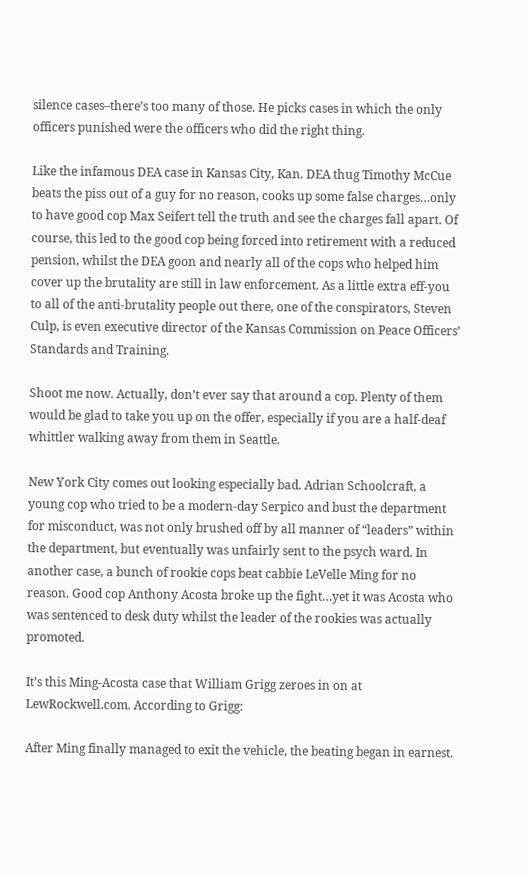silence cases–there’s too many of those. He picks cases in which the only officers punished were the officers who did the right thing.

Like the infamous DEA case in Kansas City, Kan. DEA thug Timothy McCue beats the piss out of a guy for no reason, cooks up some false charges…only to have good cop Max Seifert tell the truth and see the charges fall apart. Of course, this led to the good cop being forced into retirement with a reduced pension, whilst the DEA goon and nearly all of the cops who helped him cover up the brutality are still in law enforcement. As a little extra eff-you to all of the anti-brutality people out there, one of the conspirators, Steven Culp, is even executive director of the Kansas Commission on Peace Officers’ Standards and Training.

Shoot me now. Actually, don’t ever say that around a cop. Plenty of them would be glad to take you up on the offer, especially if you are a half-deaf whittler walking away from them in Seattle.

New York City comes out looking especially bad. Adrian Schoolcraft, a young cop who tried to be a modern-day Serpico and bust the department for misconduct, was not only brushed off by all manner of “leaders” within the department, but eventually was unfairly sent to the psych ward. In another case, a bunch of rookie cops beat cabbie LeVelle Ming for no reason. Good cop Anthony Acosta broke up the fight…yet it was Acosta who was sentenced to desk duty whilst the leader of the rookies was actually promoted.

It’s this Ming-Acosta case that William Grigg zeroes in on at LewRockwell.com. According to Grigg:

After Ming finally managed to exit the vehicle, the beating began in earnest.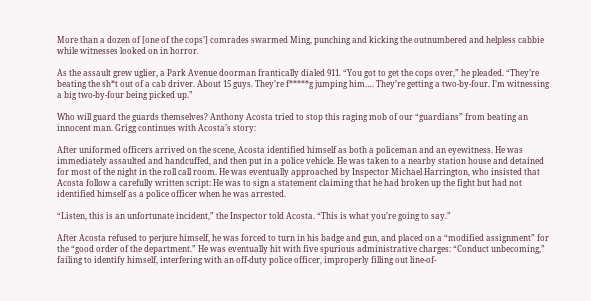More than a dozen of [one of the cops’] comrades swarmed Ming, punching and kicking the outnumbered and helpless cabbie while witnesses looked on in horror.

As the assault grew uglier, a Park Avenue doorman frantically dialed 911. “You got to get the cops over,” he pleaded. “They’re beating the sh*t out of a cab driver. About 15 guys. They’re f*****g jumping him…. They’re getting a two-by-four. I’m witnessing a big two-by-four being picked up.”

Who will guard the guards themselves? Anthony Acosta tried to stop this raging mob of our “guardians” from beating an innocent man. Grigg continues with Acosta’s story:

After uniformed officers arrived on the scene, Acosta identified himself as both a policeman and an eyewitness. He was immediately assaulted and handcuffed, and then put in a police vehicle. He was taken to a nearby station house and detained for most of the night in the roll call room. He was eventually approached by Inspector Michael Harrington, who insisted that Acosta follow a carefully written script: He was to sign a statement claiming that he had broken up the fight but had not identified himself as a police officer when he was arrested.

“Listen, this is an unfortunate incident,” the Inspector told Acosta. “This is what you’re going to say.”

After Acosta refused to perjure himself, he was forced to turn in his badge and gun, and placed on a “modified assignment” for the “good order of the department.” He was eventually hit with five spurious administrative charges: “Conduct unbecoming,” failing to identify himself, interfering with an off-duty police officer, improperly filling out line-of-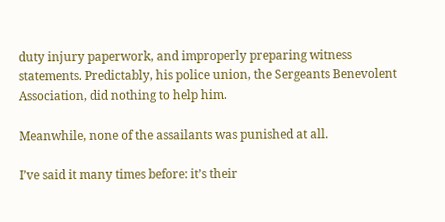duty injury paperwork, and improperly preparing witness statements. Predictably, his police union, the Sergeants Benevolent Association, did nothing to help him.

Meanwhile, none of the assailants was punished at all.

I’ve said it many times before: it’s their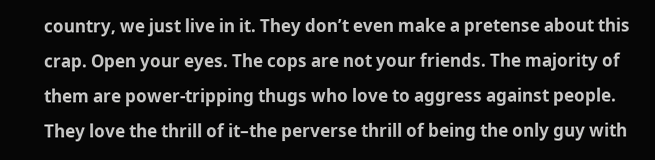country, we just live in it. They don’t even make a pretense about this crap. Open your eyes. The cops are not your friends. The majority of them are power-tripping thugs who love to aggress against people. They love the thrill of it–the perverse thrill of being the only guy with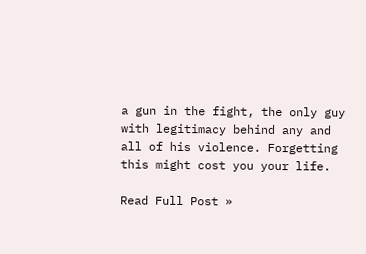a gun in the fight, the only guy with legitimacy behind any and all of his violence. Forgetting this might cost you your life.

Read Full Post »